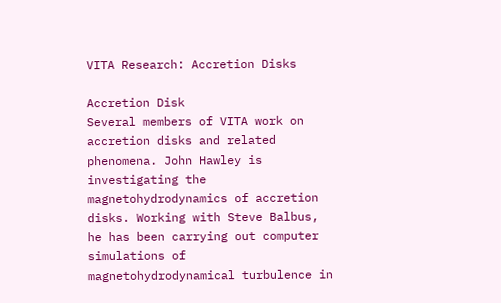VITA Research: Accretion Disks

Accretion Disk
Several members of VITA work on accretion disks and related phenomena. John Hawley is investigating the magnetohydrodynamics of accretion disks. Working with Steve Balbus, he has been carrying out computer simulations of magnetohydrodynamical turbulence in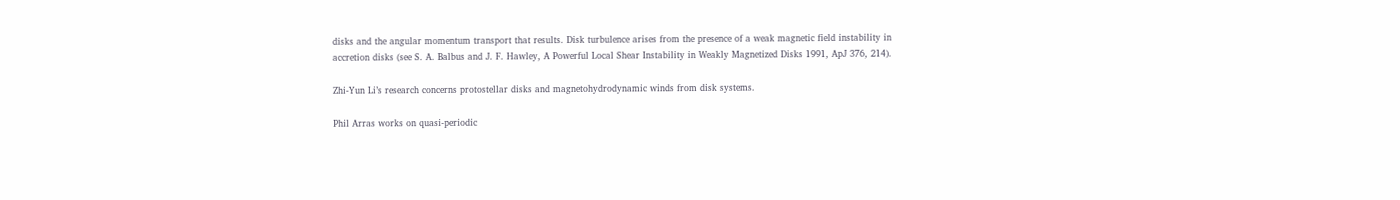disks and the angular momentum transport that results. Disk turbulence arises from the presence of a weak magnetic field instability in accretion disks (see S. A. Balbus and J. F. Hawley, A Powerful Local Shear Instability in Weakly Magnetized Disks 1991, ApJ 376, 214).

Zhi-Yun Li’s research concerns protostellar disks and magnetohydrodynamic winds from disk systems.

Phil Arras works on quasi-periodic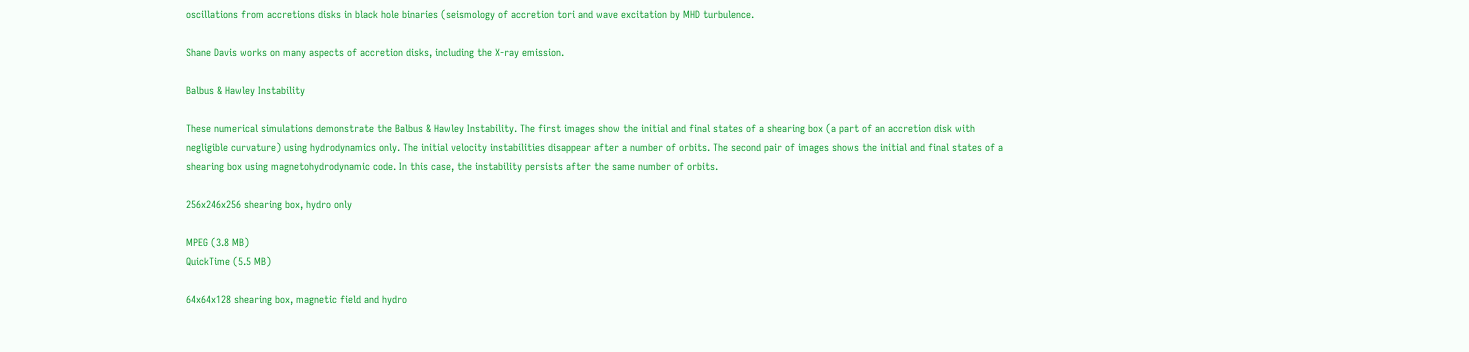oscillations from accretions disks in black hole binaries (seismology of accretion tori and wave excitation by MHD turbulence.

Shane Davis works on many aspects of accretion disks, including the X-ray emission.

Balbus & Hawley Instability

These numerical simulations demonstrate the Balbus & Hawley Instability. The first images show the initial and final states of a shearing box (a part of an accretion disk with negligible curvature) using hydrodynamics only. The initial velocity instabilities disappear after a number of orbits. The second pair of images shows the initial and final states of a shearing box using magnetohydrodynamic code. In this case, the instability persists after the same number of orbits.

256x246x256 shearing box, hydro only

MPEG (3.8 MB)
QuickTime (5.5 MB)

64x64x128 shearing box, magnetic field and hydro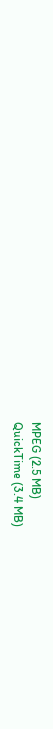MPEG (2.5 MB)
QuickTime (3.4 MB)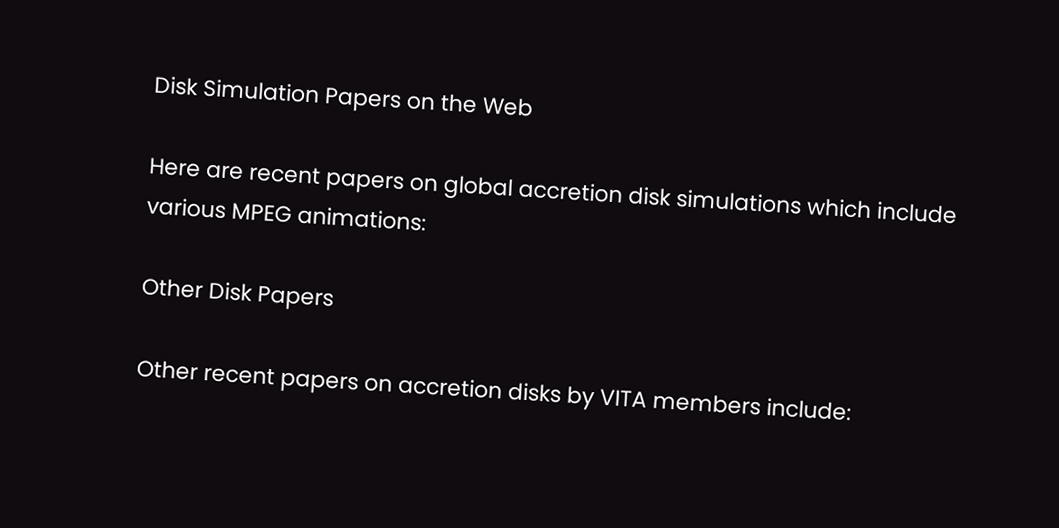Disk Simulation Papers on the Web

Here are recent papers on global accretion disk simulations which include various MPEG animations:

Other Disk Papers

Other recent papers on accretion disks by VITA members include: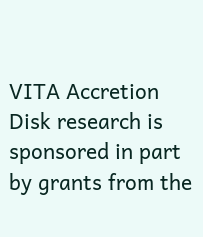VITA Accretion Disk research is sponsored in part by grants from the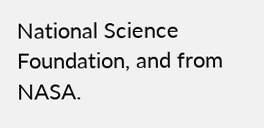National Science Foundation, and from NASA.